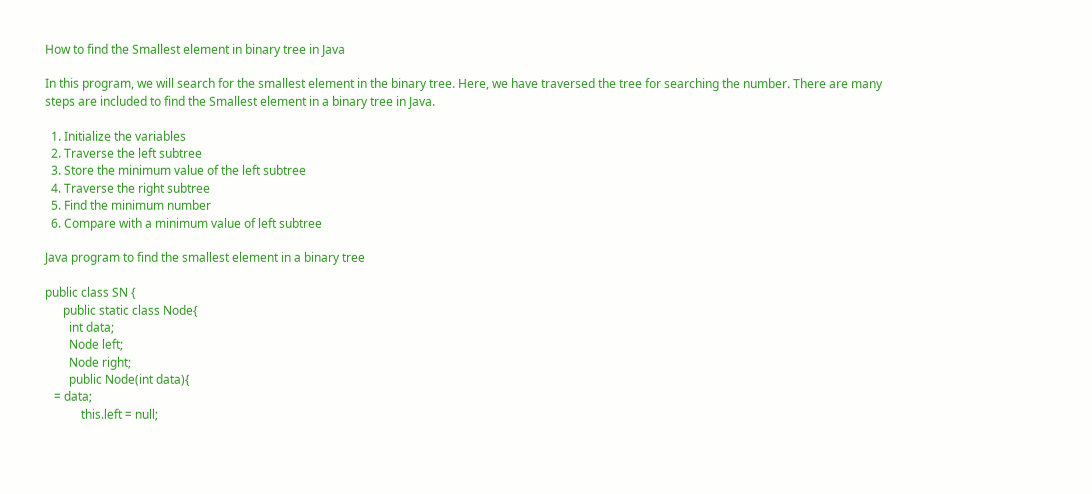How to find the Smallest element in binary tree in Java

In this program, we will search for the smallest element in the binary tree. Here, we have traversed the tree for searching the number. There are many steps are included to find the Smallest element in a binary tree in Java.

  1. Initialize the variables
  2. Traverse the left subtree
  3. Store the minimum value of the left subtree
  4. Traverse the right subtree
  5. Find the minimum number
  6. Compare with a minimum value of left subtree

Java program to find the smallest element in a binary tree

public class SN {
      public static class Node{
        int data;
        Node left;
        Node right;
        public Node(int data){
   = data;
            this.left = null;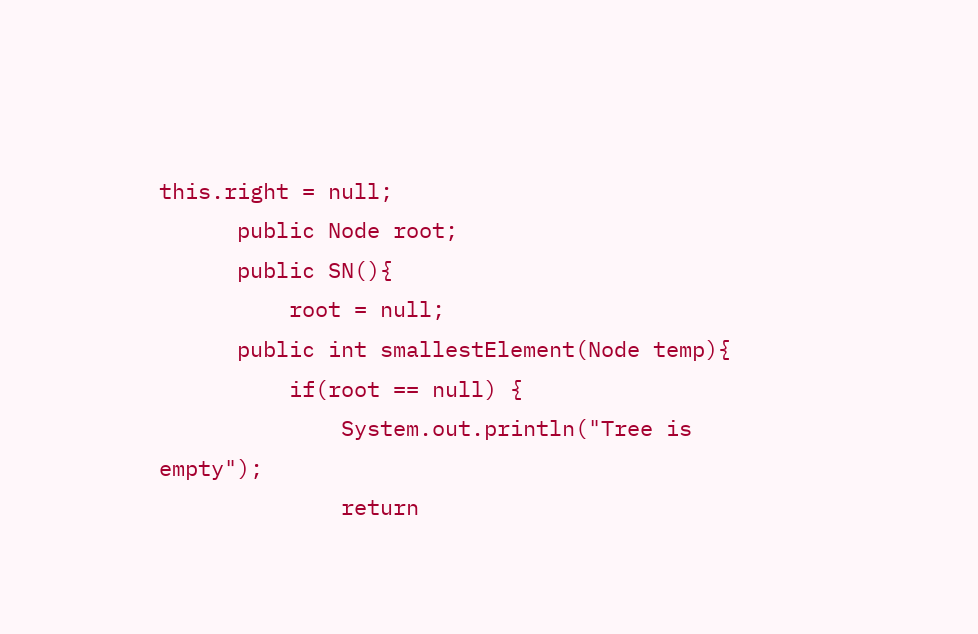this.right = null;
      public Node root;
      public SN(){
          root = null;
      public int smallestElement(Node temp){
          if(root == null) {
              System.out.println("Tree is empty");
              return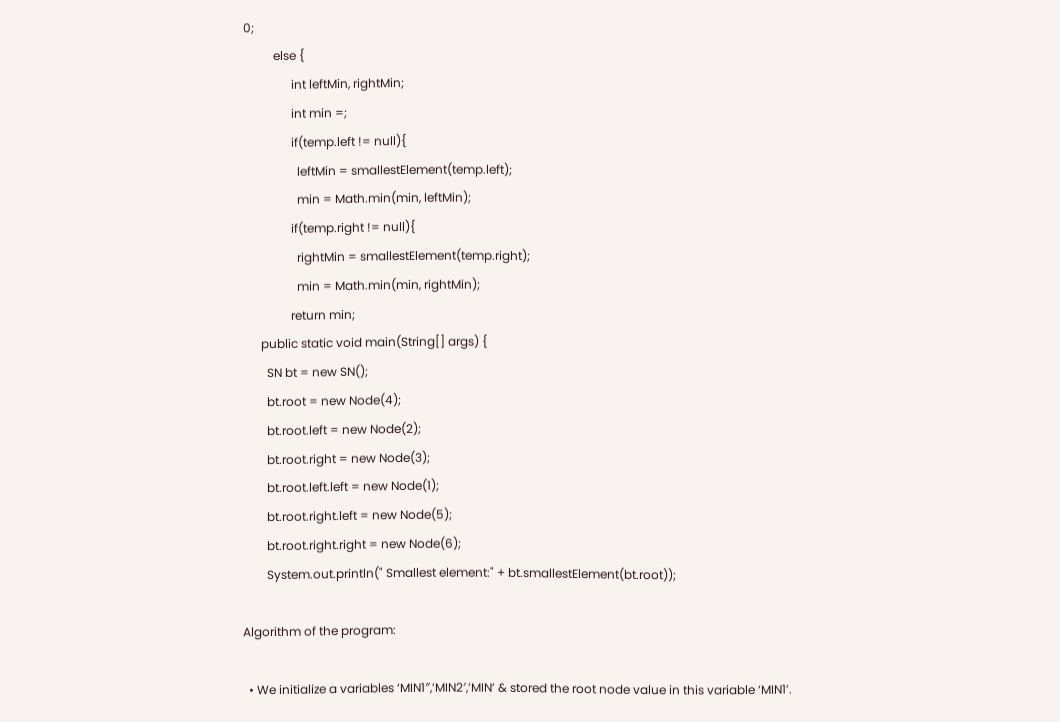0;
          else {
                int leftMin, rightMin;
                int min =;
                if(temp.left != null){
                  leftMin = smallestElement(temp.left);
                  min = Math.min(min, leftMin);
                if(temp.right != null){
                  rightMin = smallestElement(temp.right);
                  min = Math.min(min, rightMin);
                return min;
      public static void main(String[] args) {
        SN bt = new SN();
        bt.root = new Node(4);
        bt.root.left = new Node(2);
        bt.root.right = new Node(3);
        bt.root.left.left = new Node(1);
        bt.root.right.left = new Node(5);
        bt.root.right.right = new Node(6);
        System.out.println(" Smallest element:" + bt.smallestElement(bt.root));

Algorithm of the program:

  • We initialize a variables ‘MIN1″,’MIN2′,’MIN’ & stored the root node value in this variable ‘MIN1’.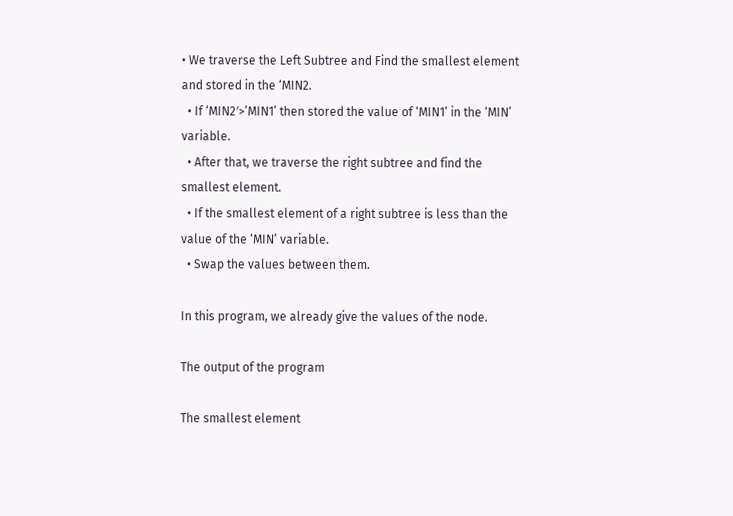• We traverse the Left Subtree and Find the smallest element and stored in the ‘MIN2.
  • If ‘MIN2′>’MIN1’ then stored the value of ‘MIN1’ in the ‘MIN’ variable.
  • After that, we traverse the right subtree and find the smallest element.
  • If the smallest element of a right subtree is less than the value of the ‘MIN’ variable.
  • Swap the values between them.

In this program, we already give the values of the node.

The output of the program

The smallest element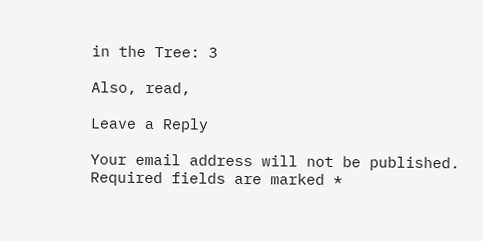in the Tree: 3

Also, read,

Leave a Reply

Your email address will not be published. Required fields are marked *